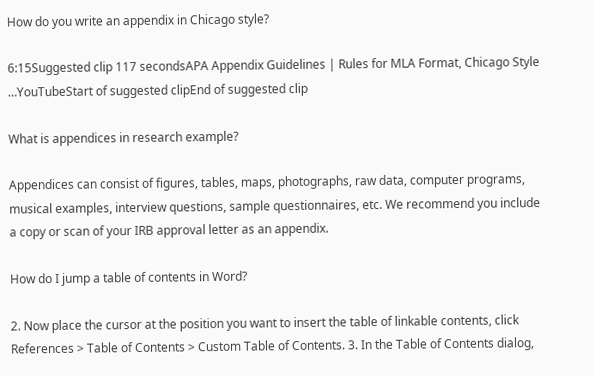How do you write an appendix in Chicago style?

6:15Suggested clip 117 secondsAPA Appendix Guidelines | Rules for MLA Format, Chicago Style …YouTubeStart of suggested clipEnd of suggested clip

What is appendices in research example?

Appendices can consist of figures, tables, maps, photographs, raw data, computer programs, musical examples, interview questions, sample questionnaires, etc. We recommend you include a copy or scan of your IRB approval letter as an appendix.

How do I jump a table of contents in Word?

2. Now place the cursor at the position you want to insert the table of linkable contents, click References > Table of Contents > Custom Table of Contents. 3. In the Table of Contents dialog,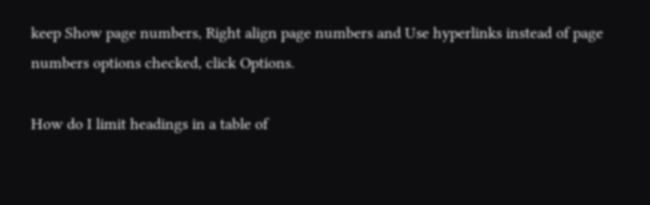keep Show page numbers, Right align page numbers and Use hyperlinks instead of page numbers options checked, click Options.

How do I limit headings in a table of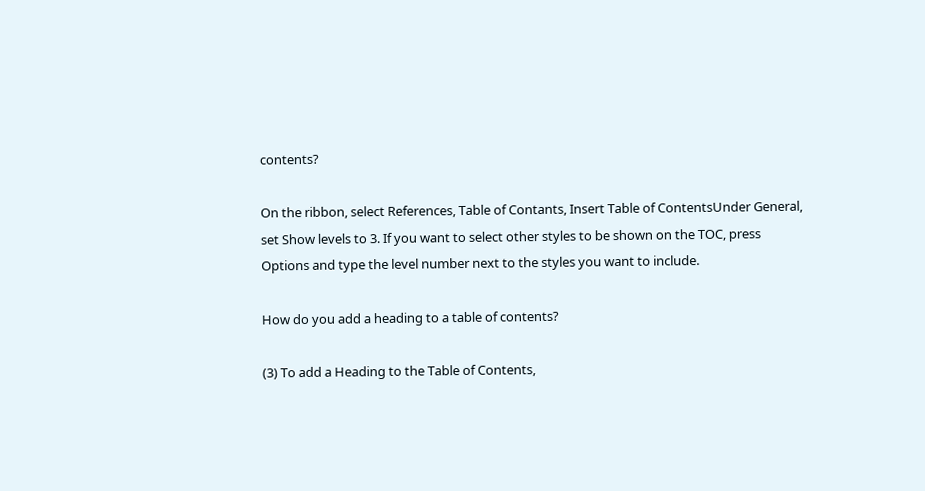contents?

On the ribbon, select References, Table of Contants, Insert Table of ContentsUnder General, set Show levels to 3. If you want to select other styles to be shown on the TOC, press Options and type the level number next to the styles you want to include.

How do you add a heading to a table of contents?

(3) To add a Heading to the Table of Contents,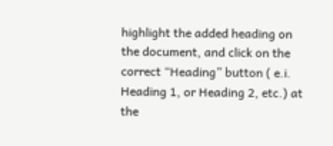highlight the added heading on the document, and click on the correct “Heading” button ( e.i. Heading 1, or Heading 2, etc.) at the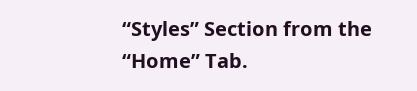“Styles” Section from the “Home” Tab.